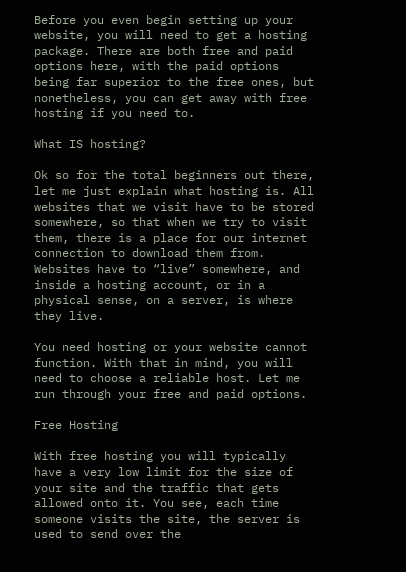Before you even begin setting up your website, you will need to get a hosting package. There are both free and paid options here, with the paid options being far superior to the free ones, but nonetheless, you can get away with free hosting if you need to.

What IS hosting?

Ok so for the total beginners out there, let me just explain what hosting is. All websites that we visit have to be stored somewhere, so that when we try to visit them, there is a place for our internet connection to download them from. Websites have to “live” somewhere, and inside a hosting account, or in a physical sense, on a server, is where they live.

You need hosting or your website cannot function. With that in mind, you will need to choose a reliable host. Let me run through your free and paid options.

Free Hosting

With free hosting you will typically have a very low limit for the size of your site and the traffic that gets allowed onto it. You see, each time someone visits the site, the server is used to send over the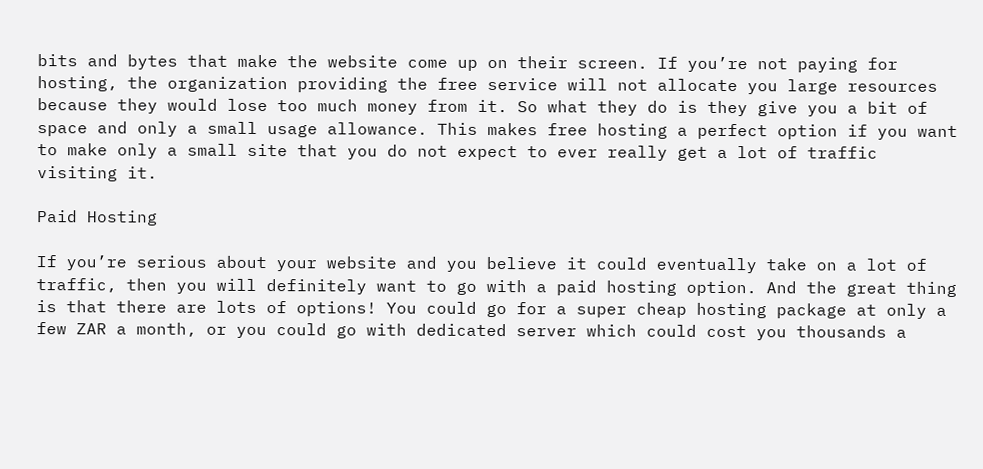bits and bytes that make the website come up on their screen. If you’re not paying for hosting, the organization providing the free service will not allocate you large resources because they would lose too much money from it. So what they do is they give you a bit of space and only a small usage allowance. This makes free hosting a perfect option if you want to make only a small site that you do not expect to ever really get a lot of traffic visiting it.

Paid Hosting

If you’re serious about your website and you believe it could eventually take on a lot of traffic, then you will definitely want to go with a paid hosting option. And the great thing is that there are lots of options! You could go for a super cheap hosting package at only a few ZAR a month, or you could go with dedicated server which could cost you thousands a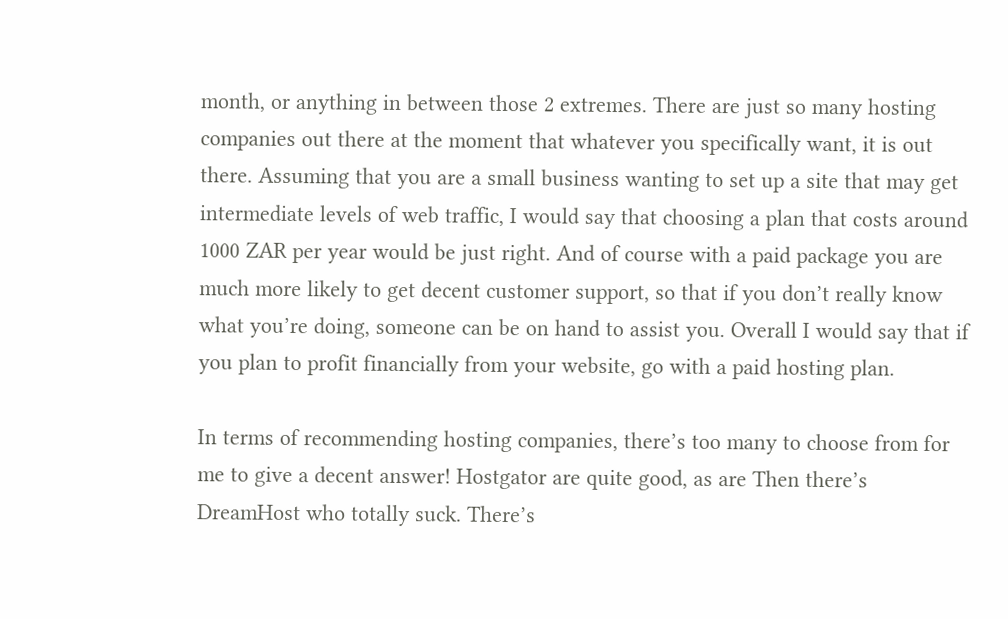month, or anything in between those 2 extremes. There are just so many hosting companies out there at the moment that whatever you specifically want, it is out there. Assuming that you are a small business wanting to set up a site that may get intermediate levels of web traffic, I would say that choosing a plan that costs around 1000 ZAR per year would be just right. And of course with a paid package you are much more likely to get decent customer support, so that if you don’t really know what you’re doing, someone can be on hand to assist you. Overall I would say that if you plan to profit financially from your website, go with a paid hosting plan.

In terms of recommending hosting companies, there’s too many to choose from for me to give a decent answer! Hostgator are quite good, as are Then there’s DreamHost who totally suck. There’s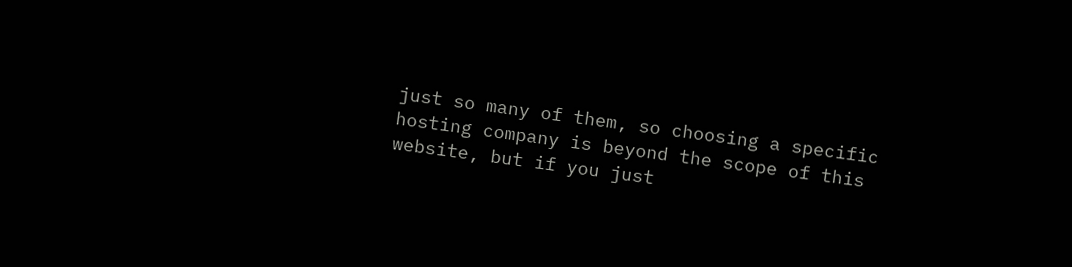just so many of them, so choosing a specific hosting company is beyond the scope of this website, but if you just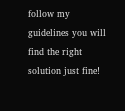follow my guidelines you will find the right solution just fine!